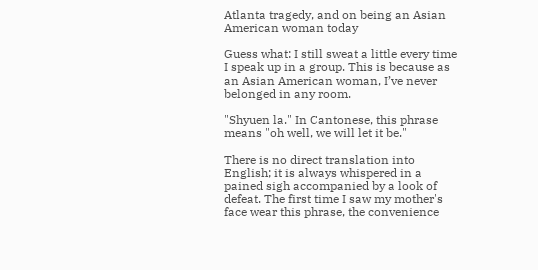Atlanta tragedy, and on being an Asian American woman today

Guess what: I still sweat a little every time I speak up in a group. This is because as an Asian American woman, I’ve never belonged in any room.

"Shyuen la." In Cantonese, this phrase means "oh well, we will let it be."

There is no direct translation into English; it is always whispered in a pained sigh accompanied by a look of defeat. The first time I saw my mother's face wear this phrase, the convenience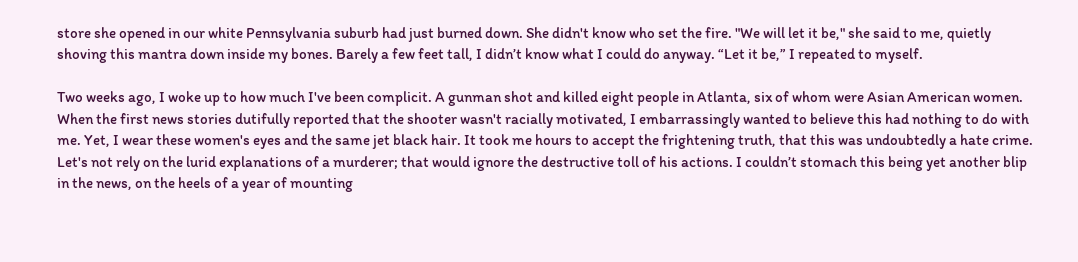store she opened in our white Pennsylvania suburb had just burned down. She didn't know who set the fire. "We will let it be," she said to me, quietly shoving this mantra down inside my bones. Barely a few feet tall, I didn’t know what I could do anyway. “Let it be,” I repeated to myself.

Two weeks ago, I woke up to how much I've been complicit. A gunman shot and killed eight people in Atlanta, six of whom were Asian American women. When the first news stories dutifully reported that the shooter wasn't racially motivated, I embarrassingly wanted to believe this had nothing to do with me. Yet, I wear these women's eyes and the same jet black hair. It took me hours to accept the frightening truth, that this was undoubtedly a hate crime. Let's not rely on the lurid explanations of a murderer; that would ignore the destructive toll of his actions. I couldn’t stomach this being yet another blip in the news, on the heels of a year of mounting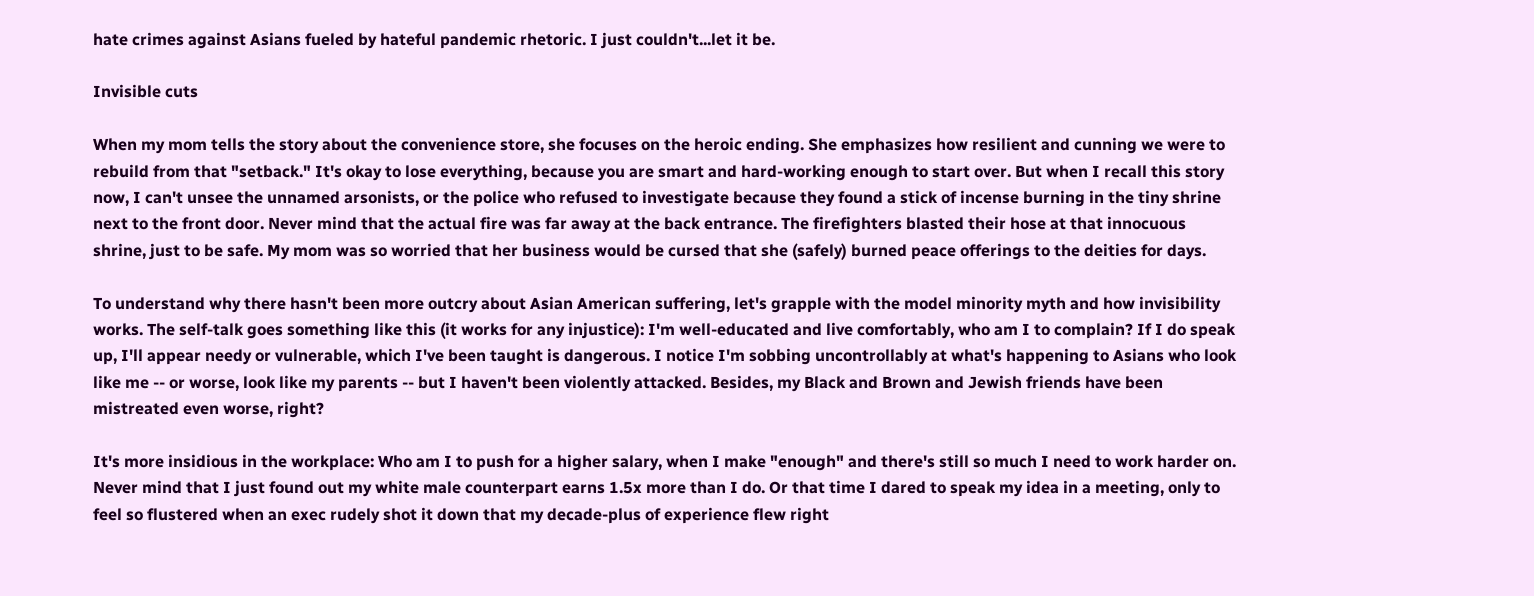hate crimes against Asians fueled by hateful pandemic rhetoric. I just couldn't...let it be.

Invisible cuts

When my mom tells the story about the convenience store, she focuses on the heroic ending. She emphasizes how resilient and cunning we were to rebuild from that "setback." It's okay to lose everything, because you are smart and hard-working enough to start over. But when I recall this story now, I can't unsee the unnamed arsonists, or the police who refused to investigate because they found a stick of incense burning in the tiny shrine next to the front door. Never mind that the actual fire was far away at the back entrance. The firefighters blasted their hose at that innocuous shrine, just to be safe. My mom was so worried that her business would be cursed that she (safely) burned peace offerings to the deities for days.

To understand why there hasn't been more outcry about Asian American suffering, let's grapple with the model minority myth and how invisibility works. The self-talk goes something like this (it works for any injustice): I'm well-educated and live comfortably, who am I to complain? If I do speak up, I'll appear needy or vulnerable, which I've been taught is dangerous. I notice I'm sobbing uncontrollably at what's happening to Asians who look like me -- or worse, look like my parents -- but I haven't been violently attacked. Besides, my Black and Brown and Jewish friends have been mistreated even worse, right?

It's more insidious in the workplace: Who am I to push for a higher salary, when I make "enough" and there's still so much I need to work harder on. Never mind that I just found out my white male counterpart earns 1.5x more than I do. Or that time I dared to speak my idea in a meeting, only to feel so flustered when an exec rudely shot it down that my decade-plus of experience flew right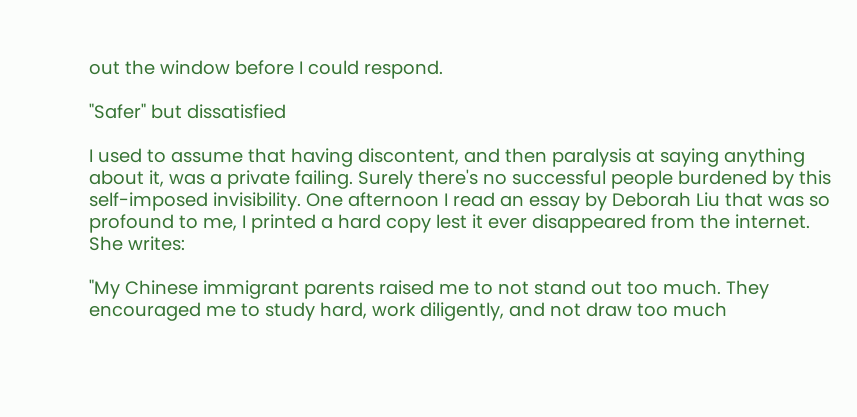out the window before I could respond.

"Safer" but dissatisfied

I used to assume that having discontent, and then paralysis at saying anything about it, was a private failing. Surely there's no successful people burdened by this self-imposed invisibility. One afternoon I read an essay by Deborah Liu that was so profound to me, I printed a hard copy lest it ever disappeared from the internet. She writes:

"My Chinese immigrant parents raised me to not stand out too much. They encouraged me to study hard, work diligently, and not draw too much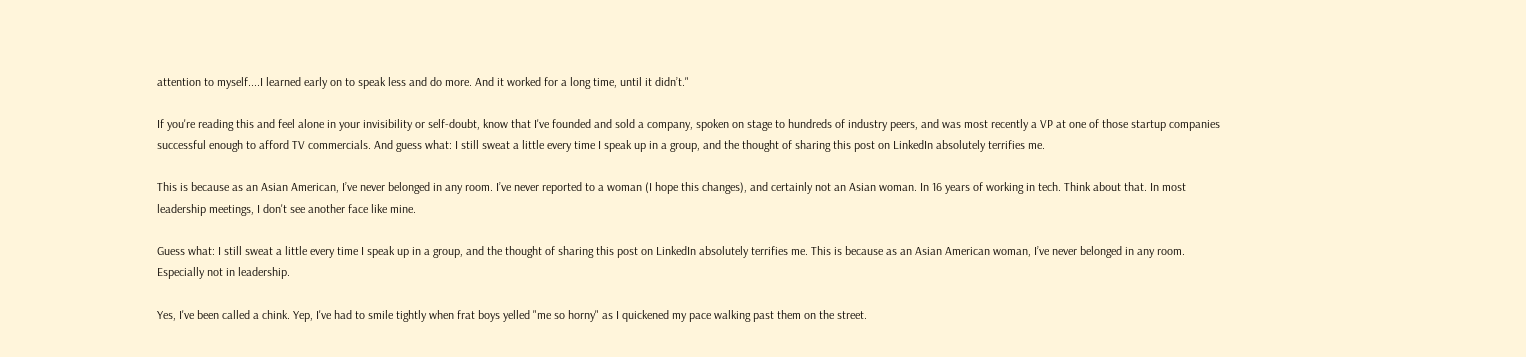attention to myself....I learned early on to speak less and do more. And it worked for a long time, until it didn’t."

If you're reading this and feel alone in your invisibility or self-doubt, know that I've founded and sold a company, spoken on stage to hundreds of industry peers, and was most recently a VP at one of those startup companies successful enough to afford TV commercials. And guess what: I still sweat a little every time I speak up in a group, and the thought of sharing this post on LinkedIn absolutely terrifies me.

This is because as an Asian American, I’ve never belonged in any room. I’ve never reported to a woman (I hope this changes), and certainly not an Asian woman. In 16 years of working in tech. Think about that. In most leadership meetings, I don't see another face like mine.

Guess what: I still sweat a little every time I speak up in a group, and the thought of sharing this post on LinkedIn absolutely terrifies me. This is because as an Asian American woman, I’ve never belonged in any room. Especially not in leadership.

Yes, I've been called a chink. Yep, I've had to smile tightly when frat boys yelled "me so horny" as I quickened my pace walking past them on the street.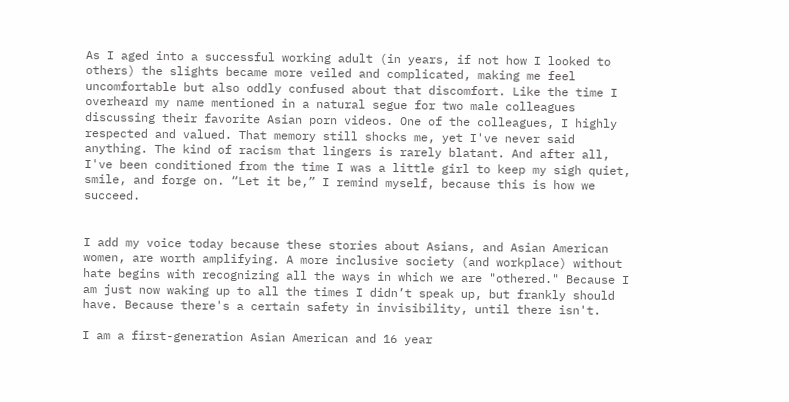As I aged into a successful working adult (in years, if not how I looked to others) the slights became more veiled and complicated, making me feel uncomfortable but also oddly confused about that discomfort. Like the time I overheard my name mentioned in a natural segue for two male colleagues discussing their favorite Asian porn videos. One of the colleagues, I highly respected and valued. That memory still shocks me, yet I've never said anything. The kind of racism that lingers is rarely blatant. And after all, I've been conditioned from the time I was a little girl to keep my sigh quiet, smile, and forge on. “Let it be,” I remind myself, because this is how we succeed.


I add my voice today because these stories about Asians, and Asian American women, are worth amplifying. A more inclusive society (and workplace) without hate begins with recognizing all the ways in which we are "othered." Because I am just now waking up to all the times I didn’t speak up, but frankly should have. Because there's a certain safety in invisibility, until there isn't.

I am a first-generation Asian American and 16 year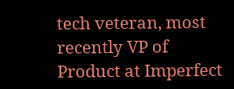tech veteran, most recently VP of Product at Imperfect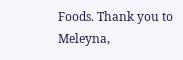Foods. Thank you to Meleyna,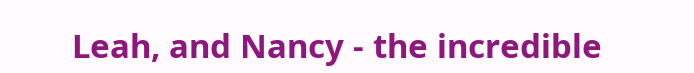Leah, and Nancy - the incredible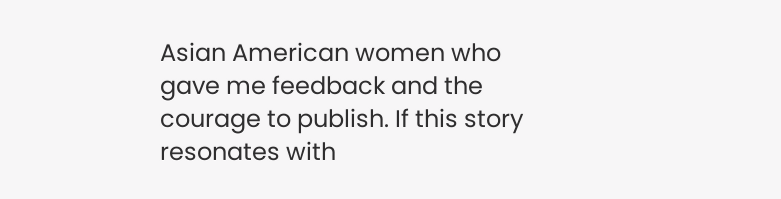Asian American women who gave me feedback and the courage to publish. If this story resonates with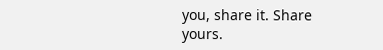you, share it. Share yours.